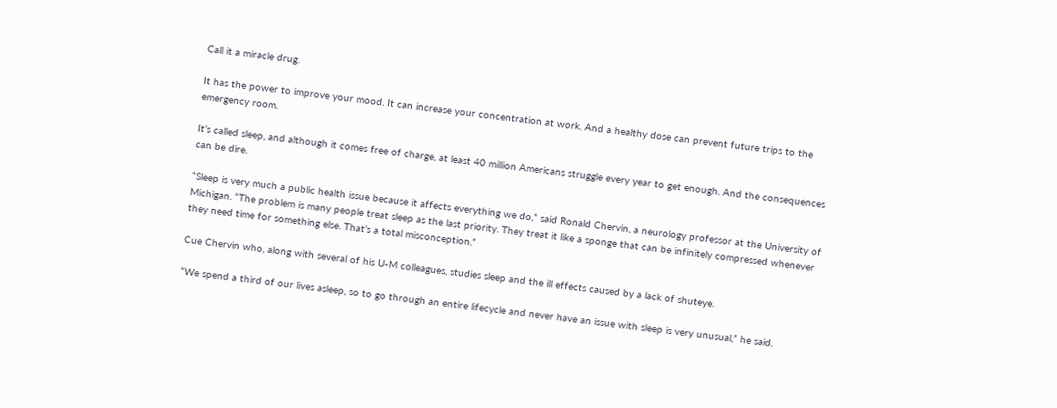Call it a miracle drug.

It has the power to improve your mood. It can increase your concentration at work. And a healthy dose can prevent future trips to the emergency room.

It’s called sleep, and although it comes free of charge, at least 40 million Americans struggle every year to get enough. And the consequences can be dire.

“Sleep is very much a public health issue because it affects everything we do,” said Ronald Chervin, a neurology professor at the University of Michigan. “The problem is many people treat sleep as the last priority. They treat it like a sponge that can be infinitely compressed whenever they need time for something else. That’s a total misconception.”

Cue Chervin who, along with several of his U-M colleagues, studies sleep and the ill effects caused by a lack of shuteye.

“We spend a third of our lives asleep, so to go through an entire lifecycle and never have an issue with sleep is very unusual,” he said.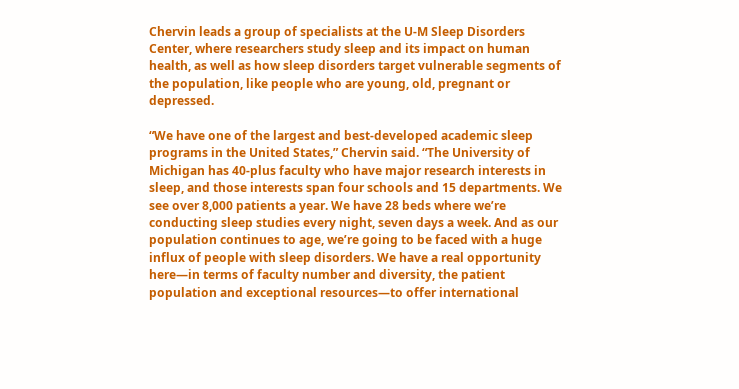Chervin leads a group of specialists at the U-M Sleep Disorders Center, where researchers study sleep and its impact on human health, as well as how sleep disorders target vulnerable segments of the population, like people who are young, old, pregnant or depressed.

“We have one of the largest and best-developed academic sleep programs in the United States,” Chervin said. “The University of Michigan has 40-plus faculty who have major research interests in sleep, and those interests span four schools and 15 departments. We see over 8,000 patients a year. We have 28 beds where we’re conducting sleep studies every night, seven days a week. And as our population continues to age, we’re going to be faced with a huge influx of people with sleep disorders. We have a real opportunity here—in terms of faculty number and diversity, the patient population and exceptional resources—to offer international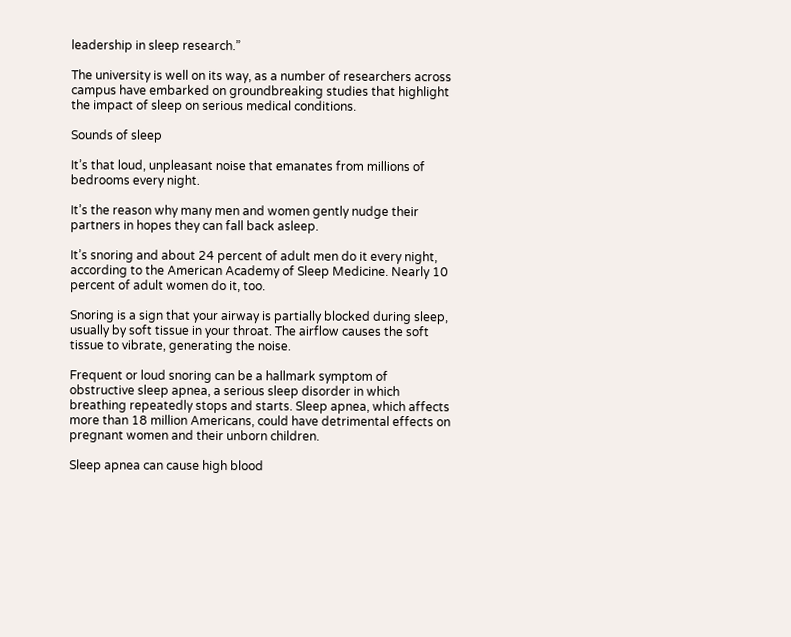leadership in sleep research.”

The university is well on its way, as a number of researchers across campus have embarked on groundbreaking studies that highlight the impact of sleep on serious medical conditions.

Sounds of sleep

It’s that loud, unpleasant noise that emanates from millions of bedrooms every night.

It’s the reason why many men and women gently nudge their partners in hopes they can fall back asleep.

It’s snoring and about 24 percent of adult men do it every night, according to the American Academy of Sleep Medicine. Nearly 10 percent of adult women do it, too.

Snoring is a sign that your airway is partially blocked during sleep, usually by soft tissue in your throat. The airflow causes the soft tissue to vibrate, generating the noise.

Frequent or loud snoring can be a hallmark symptom of obstructive sleep apnea, a serious sleep disorder in which breathing repeatedly stops and starts. Sleep apnea, which affects more than 18 million Americans, could have detrimental effects on pregnant women and their unborn children.

Sleep apnea can cause high blood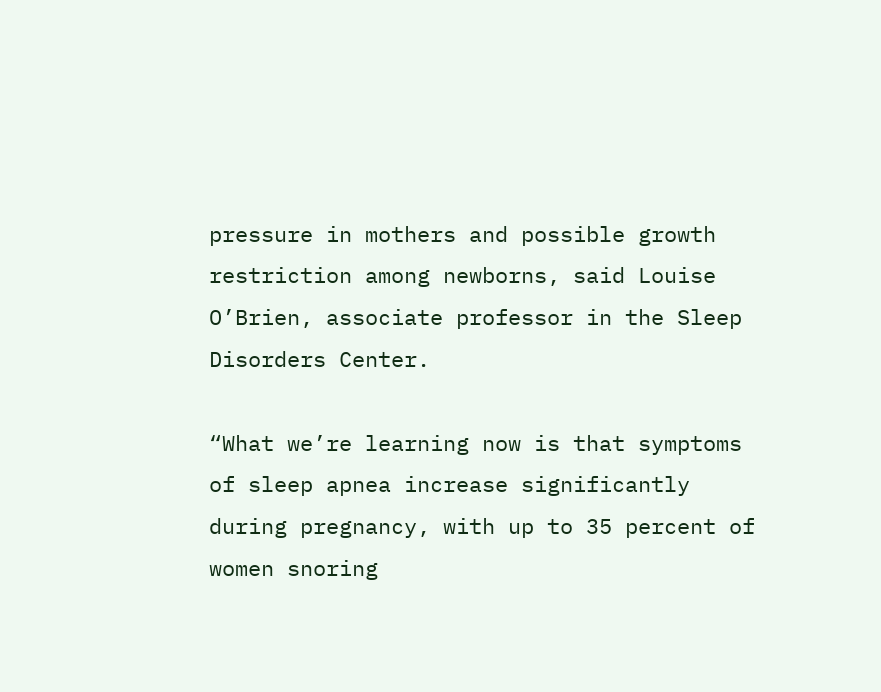pressure in mothers and possible growth restriction among newborns, said Louise O’Brien, associate professor in the Sleep Disorders Center.

“What we’re learning now is that symptoms of sleep apnea increase significantly during pregnancy, with up to 35 percent of women snoring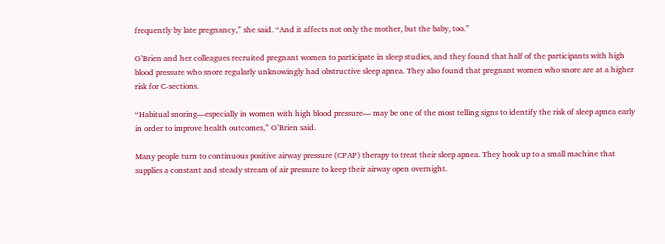frequently by late pregnancy,” she said. “And it affects not only the mother, but the baby, too.”

O’Brien and her colleagues recruited pregnant women to participate in sleep studies, and they found that half of the participants with high blood pressure who snore regularly unknowingly had obstructive sleep apnea. They also found that pregnant women who snore are at a higher risk for C-sections.

“Habitual snoring—especially in women with high blood pressure— may be one of the most telling signs to identify the risk of sleep apnea early in order to improve health outcomes,” O’Brien said.

Many people turn to continuous positive airway pressure (CPAP) therapy to treat their sleep apnea. They hook up to a small machine that supplies a constant and steady stream of air pressure to keep their airway open overnight.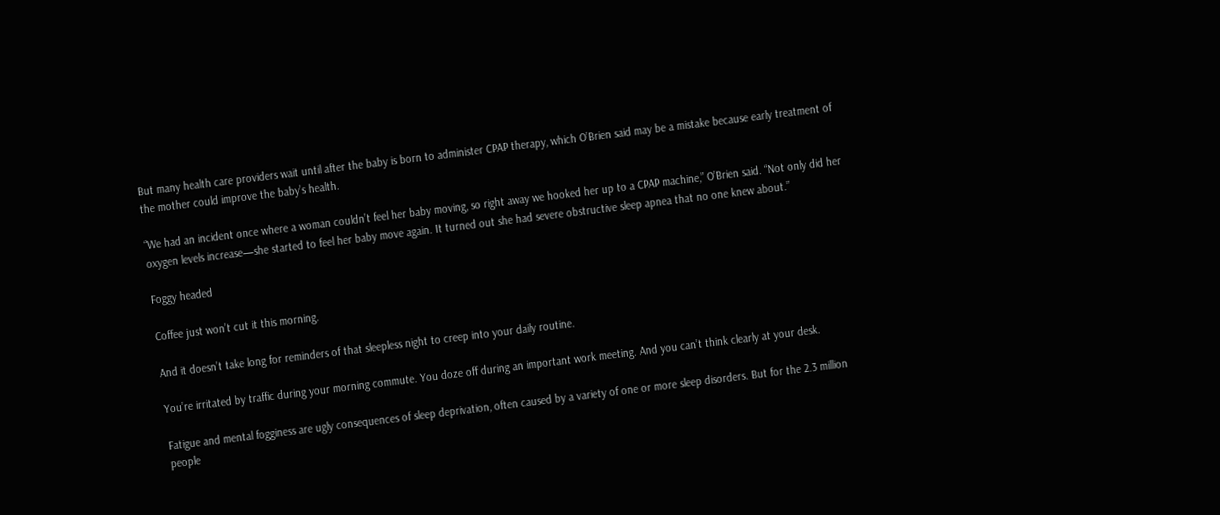But many health care providers wait until after the baby is born to administer CPAP therapy, which O’Brien said may be a mistake because early treatment of the mother could improve the baby’s health.

“We had an incident once where a woman couldn’t feel her baby moving, so right away we hooked her up to a CPAP machine,” O’Brien said. “Not only did her oxygen levels increase—she started to feel her baby move again. It turned out she had severe obstructive sleep apnea that no one knew about.”

Foggy headed

Coffee just won’t cut it this morning.

And it doesn’t take long for reminders of that sleepless night to creep into your daily routine.

You’re irritated by traffic during your morning commute. You doze off during an important work meeting. And you can’t think clearly at your desk.

Fatigue and mental fogginess are ugly consequences of sleep deprivation, often caused by a variety of one or more sleep disorders. But for the 2.3 million people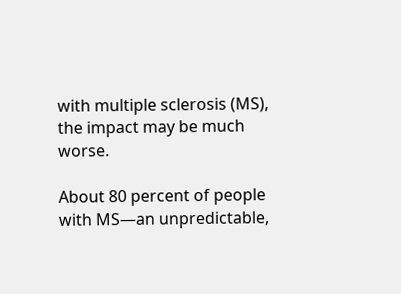with multiple sclerosis (MS), the impact may be much worse.

About 80 percent of people with MS—an unpredictable,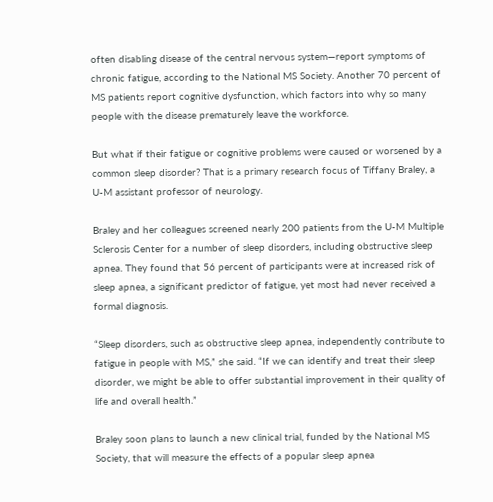often disabling disease of the central nervous system—report symptoms of chronic fatigue, according to the National MS Society. Another 70 percent of MS patients report cognitive dysfunction, which factors into why so many people with the disease prematurely leave the workforce.

But what if their fatigue or cognitive problems were caused or worsened by a common sleep disorder? That is a primary research focus of Tiffany Braley, a U-M assistant professor of neurology.

Braley and her colleagues screened nearly 200 patients from the U-M Multiple Sclerosis Center for a number of sleep disorders, including obstructive sleep apnea. They found that 56 percent of participants were at increased risk of sleep apnea, a significant predictor of fatigue, yet most had never received a formal diagnosis.

“Sleep disorders, such as obstructive sleep apnea, independently contribute to fatigue in people with MS,” she said. “If we can identify and treat their sleep disorder, we might be able to offer substantial improvement in their quality of life and overall health.”

Braley soon plans to launch a new clinical trial, funded by the National MS Society, that will measure the effects of a popular sleep apnea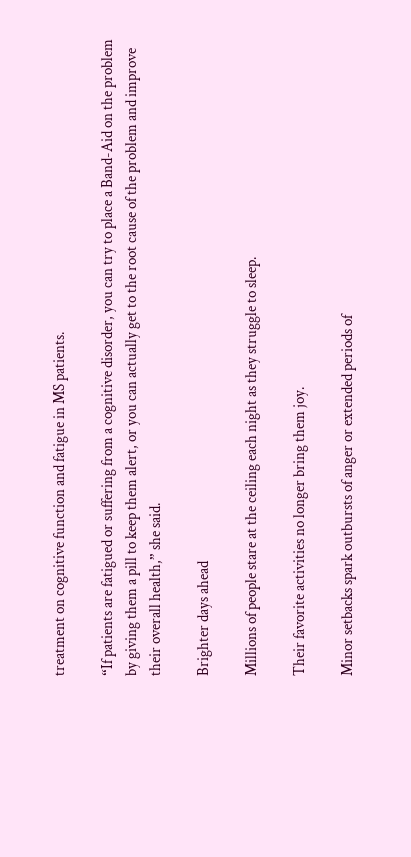treatment on cognitive function and fatigue in MS patients.

“If patients are fatigued or suffering from a cognitive disorder, you can try to place a Band-Aid on the problem by giving them a pill to keep them alert, or you can actually get to the root cause of the problem and improve their overall health,” she said.

Brighter days ahead

Millions of people stare at the ceiling each night as they struggle to sleep.

Their favorite activities no longer bring them joy.

Minor setbacks spark outbursts of anger or extended periods of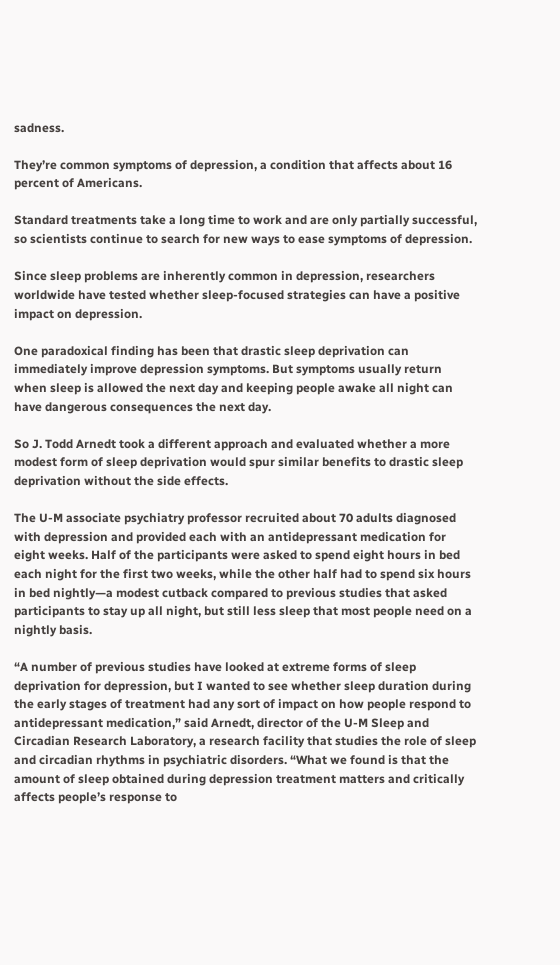sadness.

They’re common symptoms of depression, a condition that affects about 16 percent of Americans.

Standard treatments take a long time to work and are only partially successful, so scientists continue to search for new ways to ease symptoms of depression.

Since sleep problems are inherently common in depression, researchers worldwide have tested whether sleep-focused strategies can have a positive impact on depression.

One paradoxical finding has been that drastic sleep deprivation can immediately improve depression symptoms. But symptoms usually return when sleep is allowed the next day and keeping people awake all night can have dangerous consequences the next day.

So J. Todd Arnedt took a different approach and evaluated whether a more modest form of sleep deprivation would spur similar benefits to drastic sleep deprivation without the side effects.

The U-M associate psychiatry professor recruited about 70 adults diagnosed with depression and provided each with an antidepressant medication for eight weeks. Half of the participants were asked to spend eight hours in bed each night for the first two weeks, while the other half had to spend six hours in bed nightly—a modest cutback compared to previous studies that asked participants to stay up all night, but still less sleep that most people need on a nightly basis.

“A number of previous studies have looked at extreme forms of sleep deprivation for depression, but I wanted to see whether sleep duration during the early stages of treatment had any sort of impact on how people respond to antidepressant medication,” said Arnedt, director of the U-M Sleep and Circadian Research Laboratory, a research facility that studies the role of sleep and circadian rhythms in psychiatric disorders. “What we found is that the amount of sleep obtained during depression treatment matters and critically affects people’s response to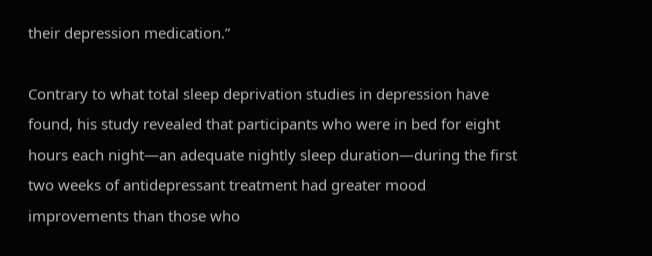their depression medication.”

Contrary to what total sleep deprivation studies in depression have found, his study revealed that participants who were in bed for eight hours each night—an adequate nightly sleep duration—during the first two weeks of antidepressant treatment had greater mood improvements than those who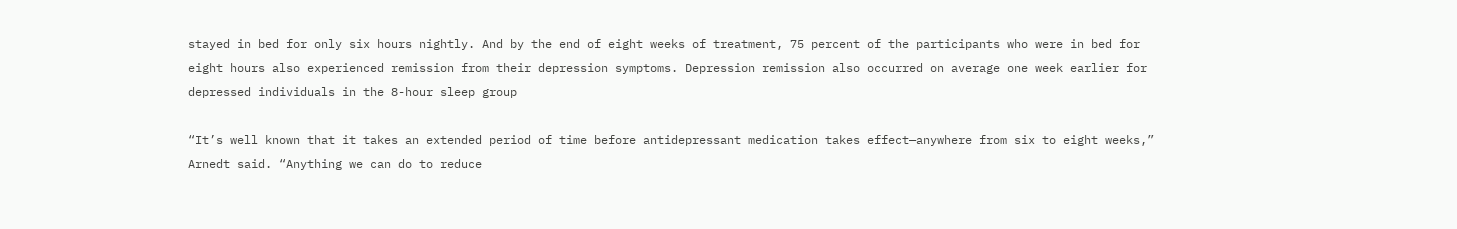stayed in bed for only six hours nightly. And by the end of eight weeks of treatment, 75 percent of the participants who were in bed for eight hours also experienced remission from their depression symptoms. Depression remission also occurred on average one week earlier for depressed individuals in the 8-hour sleep group

“It’s well known that it takes an extended period of time before antidepressant medication takes effect—anywhere from six to eight weeks,” Arnedt said. “Anything we can do to reduce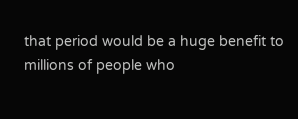that period would be a huge benefit to millions of people who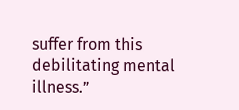suffer from this debilitating mental illness.”